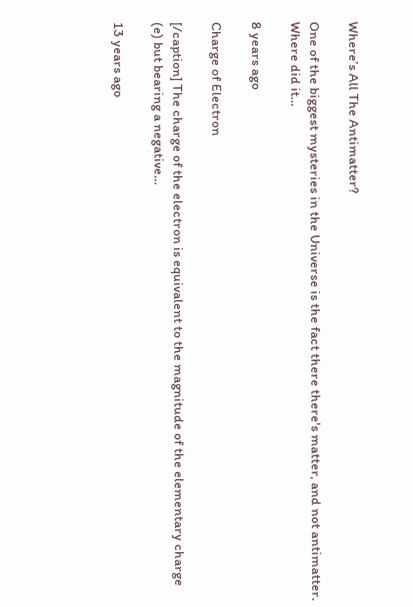Where’s All The Antimatter?

One of the biggest mysteries in the Universe is the fact there there's matter, and not antimatter. Where did it…

8 years ago

Charge of Electron

[/caption] The charge of the electron is equivalent to the magnitude of the elementary charge (e) but bearing a negative…

13 years ago